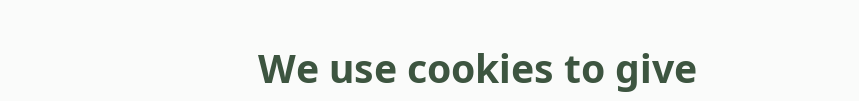We use cookies to give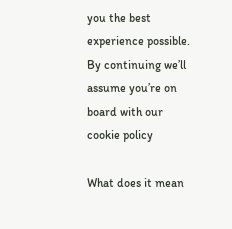you the best experience possible. By continuing we’ll assume you’re on board with our cookie policy

What does it mean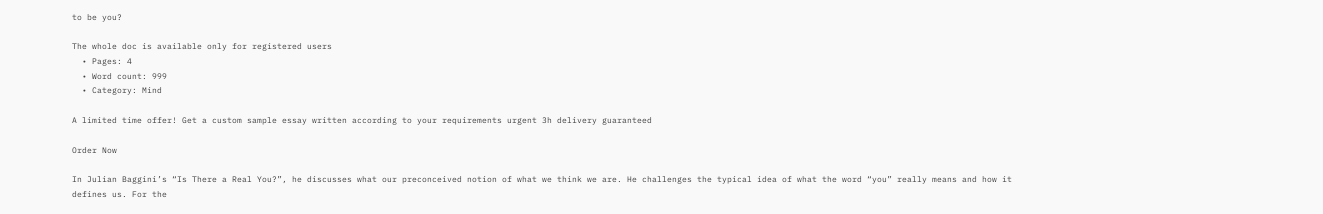to be you?

The whole doc is available only for registered users
  • Pages: 4
  • Word count: 999
  • Category: Mind

A limited time offer! Get a custom sample essay written according to your requirements urgent 3h delivery guaranteed

Order Now

In Julian Baggini’s “Is There a Real You?”, he discusses what our preconceived notion of what we think we are. He challenges the typical idea of what the word “you” really means and how it defines us. For the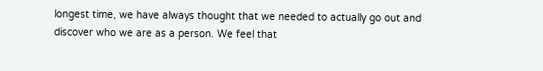longest time, we have always thought that we needed to actually go out and discover who we are as a person. We feel that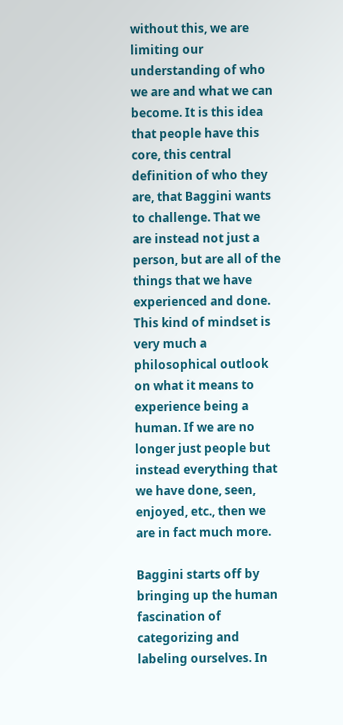without this, we are limiting our understanding of who we are and what we can become. It is this idea that people have this core, this central definition of who they are, that Baggini wants to challenge. That we are instead not just a person, but are all of the things that we have experienced and done. This kind of mindset is very much a philosophical outlook on what it means to experience being a human. If we are no longer just people but instead everything that we have done, seen, enjoyed, etc., then we are in fact much more.

Baggini starts off by bringing up the human fascination of categorizing and labeling ourselves. In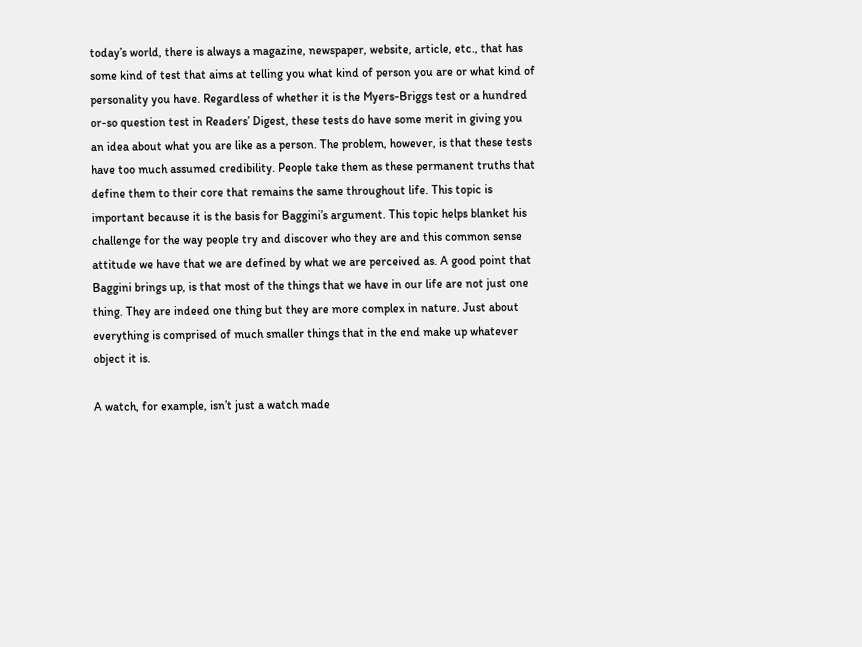today’s world, there is always a magazine, newspaper, website, article, etc., that has some kind of test that aims at telling you what kind of person you are or what kind of personality you have. Regardless of whether it is the Myers-Briggs test or a hundred or-so question test in Readers’ Digest, these tests do have some merit in giving you an idea about what you are like as a person. The problem, however, is that these tests have too much assumed credibility. People take them as these permanent truths that define them to their core that remains the same throughout life. This topic is important because it is the basis for Baggini’s argument. This topic helps blanket his challenge for the way people try and discover who they are and this common sense attitude we have that we are defined by what we are perceived as. A good point that Baggini brings up, is that most of the things that we have in our life are not just one thing. They are indeed one thing but they are more complex in nature. Just about everything is comprised of much smaller things that in the end make up whatever object it is.

A watch, for example, isn’t just a watch made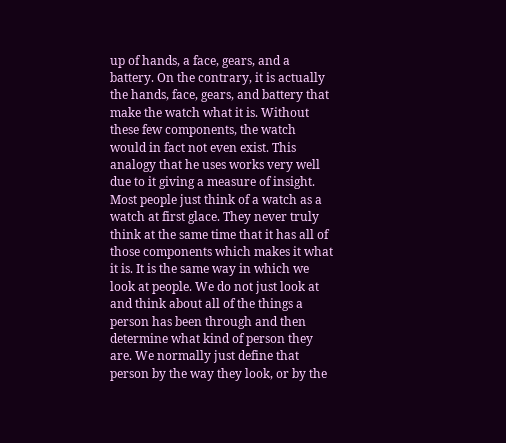up of hands, a face, gears, and a battery. On the contrary, it is actually the hands, face, gears, and battery that make the watch what it is. Without these few components, the watch would in fact not even exist. This analogy that he uses works very well due to it giving a measure of insight. Most people just think of a watch as a watch at first glace. They never truly think at the same time that it has all of those components which makes it what it is. It is the same way in which we look at people. We do not just look at and think about all of the things a person has been through and then determine what kind of person they are. We normally just define that person by the way they look, or by the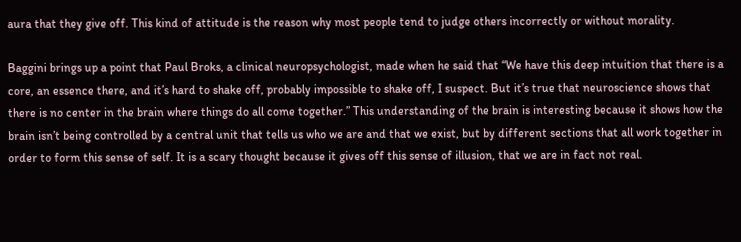aura that they give off. This kind of attitude is the reason why most people tend to judge others incorrectly or without morality.

Baggini brings up a point that Paul Broks, a clinical neuropsychologist, made when he said that “We have this deep intuition that there is a core, an essence there, and it’s hard to shake off, probably impossible to shake off, I suspect. But it’s true that neuroscience shows that there is no center in the brain where things do all come together.” This understanding of the brain is interesting because it shows how the brain isn’t being controlled by a central unit that tells us who we are and that we exist, but by different sections that all work together in order to form this sense of self. It is a scary thought because it gives off this sense of illusion, that we are in fact not real.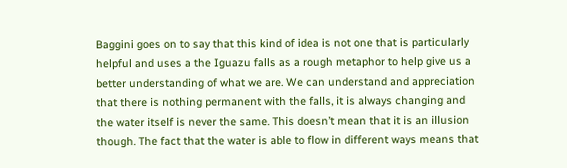Baggini goes on to say that this kind of idea is not one that is particularly helpful and uses a the Iguazu falls as a rough metaphor to help give us a better understanding of what we are. We can understand and appreciation that there is nothing permanent with the falls, it is always changing and the water itself is never the same. This doesn’t mean that it is an illusion though. The fact that the water is able to flow in different ways means that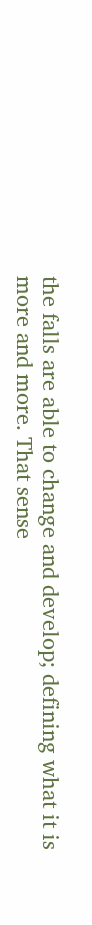the falls are able to change and develop; defining what it is more and more. That sense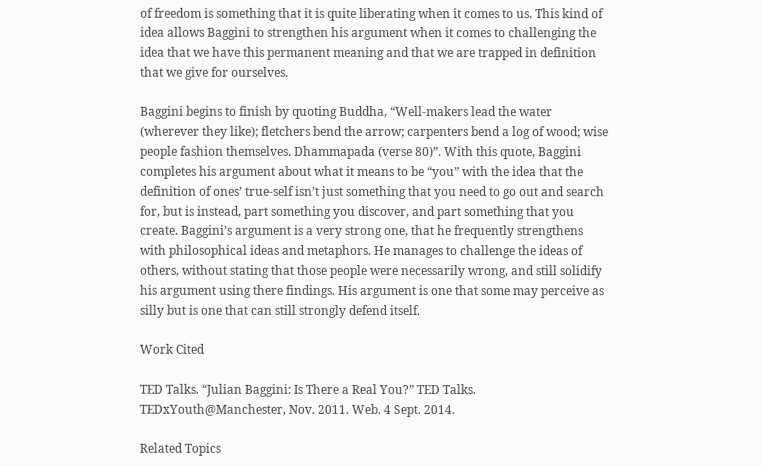of freedom is something that it is quite liberating when it comes to us. This kind of idea allows Baggini to strengthen his argument when it comes to challenging the idea that we have this permanent meaning and that we are trapped in definition that we give for ourselves.

Baggini begins to finish by quoting Buddha, “Well-makers lead the water (wherever they like); fletchers bend the arrow; carpenters bend a log of wood; wise people fashion themselves. Dhammapada (verse 80)”. With this quote, Baggini completes his argument about what it means to be “you” with the idea that the definition of ones’ true-self isn’t just something that you need to go out and search for, but is instead, part something you discover, and part something that you create. Baggini’s argument is a very strong one, that he frequently strengthens with philosophical ideas and metaphors. He manages to challenge the ideas of others, without stating that those people were necessarily wrong, and still solidify his argument using there findings. His argument is one that some may perceive as silly but is one that can still strongly defend itself.

Work Cited

TED Talks. “Julian Baggini: Is There a Real You?” TED Talks. TEDxYouth@Manchester, Nov. 2011. Web. 4 Sept. 2014.

Related Topics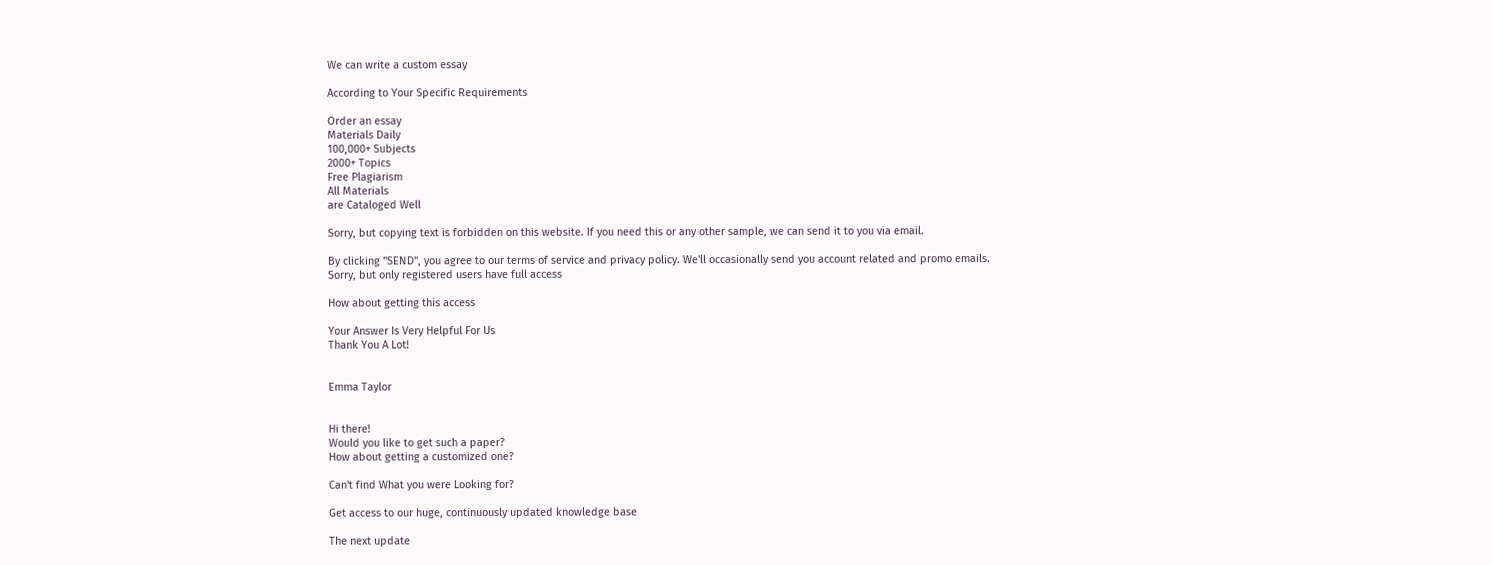We can write a custom essay

According to Your Specific Requirements

Order an essay
Materials Daily
100,000+ Subjects
2000+ Topics
Free Plagiarism
All Materials
are Cataloged Well

Sorry, but copying text is forbidden on this website. If you need this or any other sample, we can send it to you via email.

By clicking "SEND", you agree to our terms of service and privacy policy. We'll occasionally send you account related and promo emails.
Sorry, but only registered users have full access

How about getting this access

Your Answer Is Very Helpful For Us
Thank You A Lot!


Emma Taylor


Hi there!
Would you like to get such a paper?
How about getting a customized one?

Can't find What you were Looking for?

Get access to our huge, continuously updated knowledge base

The next update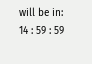will be in:
14 : 59 : 59